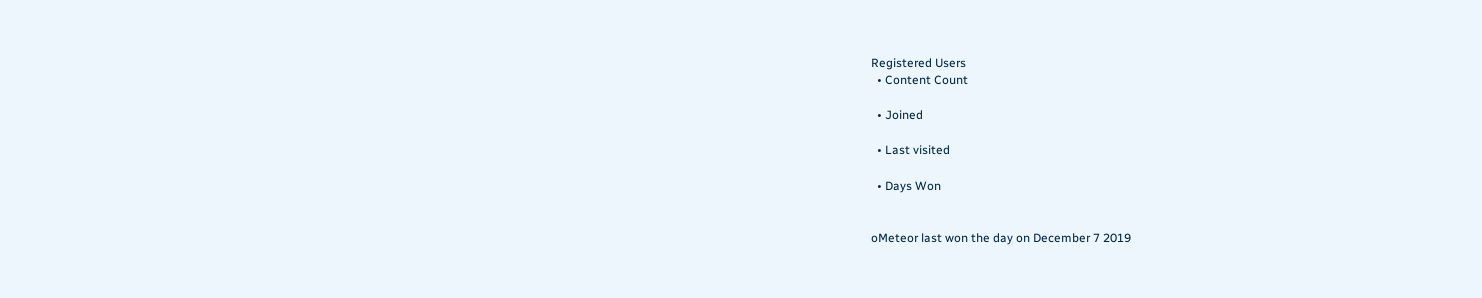Registered Users
  • Content Count

  • Joined

  • Last visited

  • Days Won


oMeteor last won the day on December 7 2019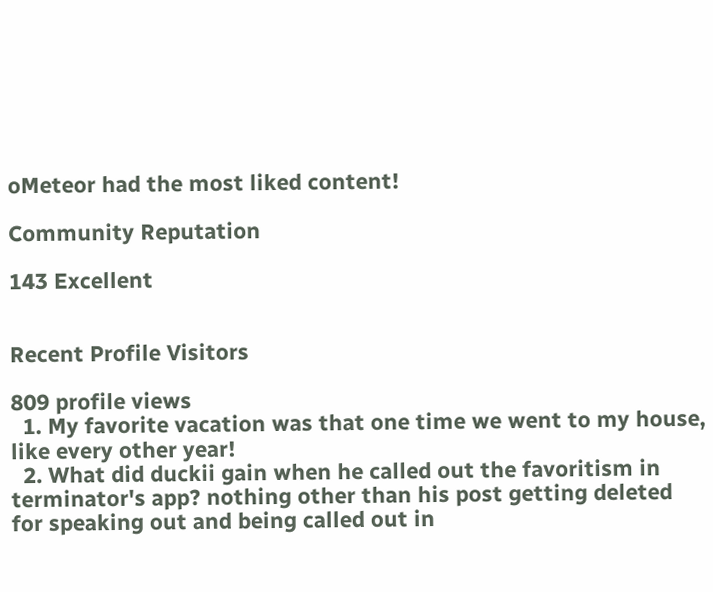oMeteor had the most liked content!

Community Reputation

143 Excellent


Recent Profile Visitors

809 profile views
  1. My favorite vacation was that one time we went to my house, like every other year!
  2. What did duckii gain when he called out the favoritism in terminator's app? nothing other than his post getting deleted for speaking out and being called out in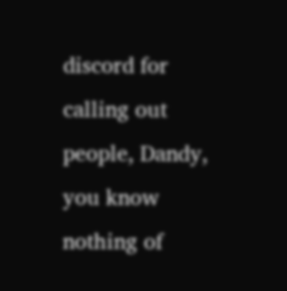discord for calling out people, Dandy, you know nothing of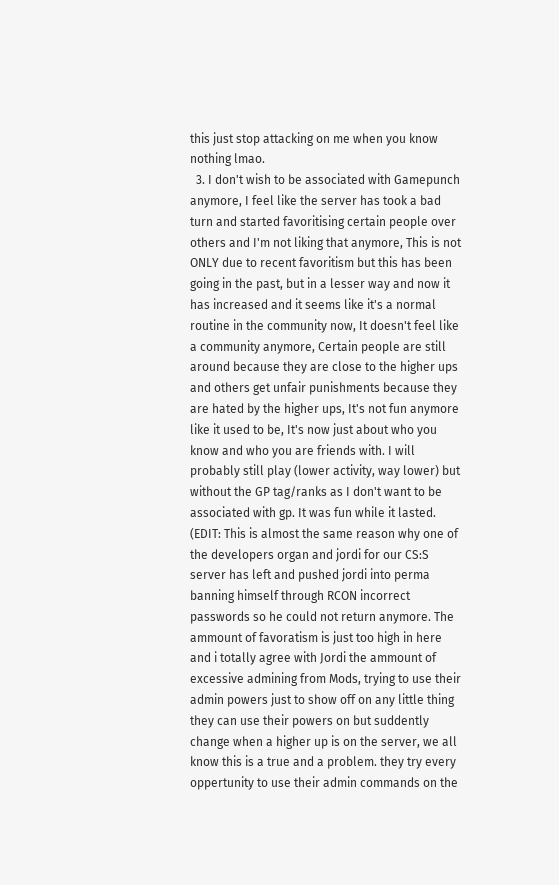this just stop attacking on me when you know nothing lmao.
  3. I don't wish to be associated with Gamepunch anymore, I feel like the server has took a bad turn and started favoritising certain people over others and I'm not liking that anymore, This is not ONLY due to recent favoritism but this has been going in the past, but in a lesser way and now it has increased and it seems like it's a normal routine in the community now, It doesn't feel like a community anymore, Certain people are still around because they are close to the higher ups and others get unfair punishments because they are hated by the higher ups, It's not fun anymore like it used to be, It's now just about who you know and who you are friends with. I will probably still play (lower activity, way lower) but without the GP tag/ranks as I don't want to be associated with gp. It was fun while it lasted. (EDIT: This is almost the same reason why one of the developers organ and jordi for our CS:S server has left and pushed jordi into perma banning himself through RCON incorrect passwords so he could not return anymore. The ammount of favoratism is just too high in here and i totally agree with Jordi the ammount of excessive admining from Mods, trying to use their admin powers just to show off on any little thing they can use their powers on but suddently change when a higher up is on the server, we all know this is a true and a problem. they try every oppertunity to use their admin commands on the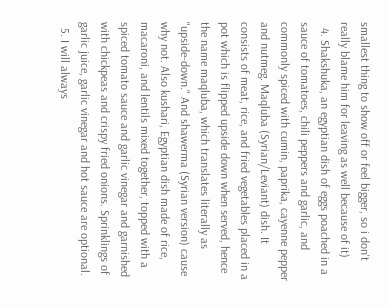smallest thing to show off or feel bigger, so i don't really blame him for leaving as well because of it)
  4. Shakshuka, an egyptian dish of eggs poached in a sauce of tomatoes, chili peppers and garlic, and commonly spiced with cumin, paprika, cayenne pepper and nutmeg. Maqluba (Syrian/Leviant) dish. It consists of meat, rice, and fried vegetables placed in a pot which is flipped upside down when served, hence the name maqluba, which translates literally as "upside-down." And shawerma (Syrian version) cause why not. Also kushari, Egyptian dish made of rice, macaroni, and lentils mixed together, topped with a spiced tomato sauce and garlic vinegar and garnished with chickpeas and crispy fried onions. Sprinklings of garlic juice, garlic vinegar and hot sauce are optional.
  5. I will always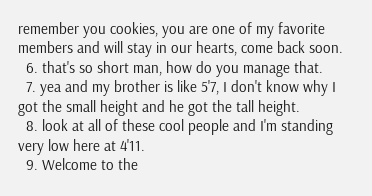remember you cookies, you are one of my favorite members and will stay in our hearts, come back soon.
  6. that's so short man, how do you manage that.
  7. yea and my brother is like 5'7, I don't know why I got the small height and he got the tall height.
  8. look at all of these cool people and I'm standing very low here at 4'11.
  9. Welcome to the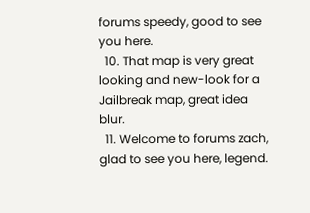forums speedy, good to see you here.
  10. That map is very great looking and new-look for a Jailbreak map, great idea blur.
  11. Welcome to forums zach, glad to see you here, legend.